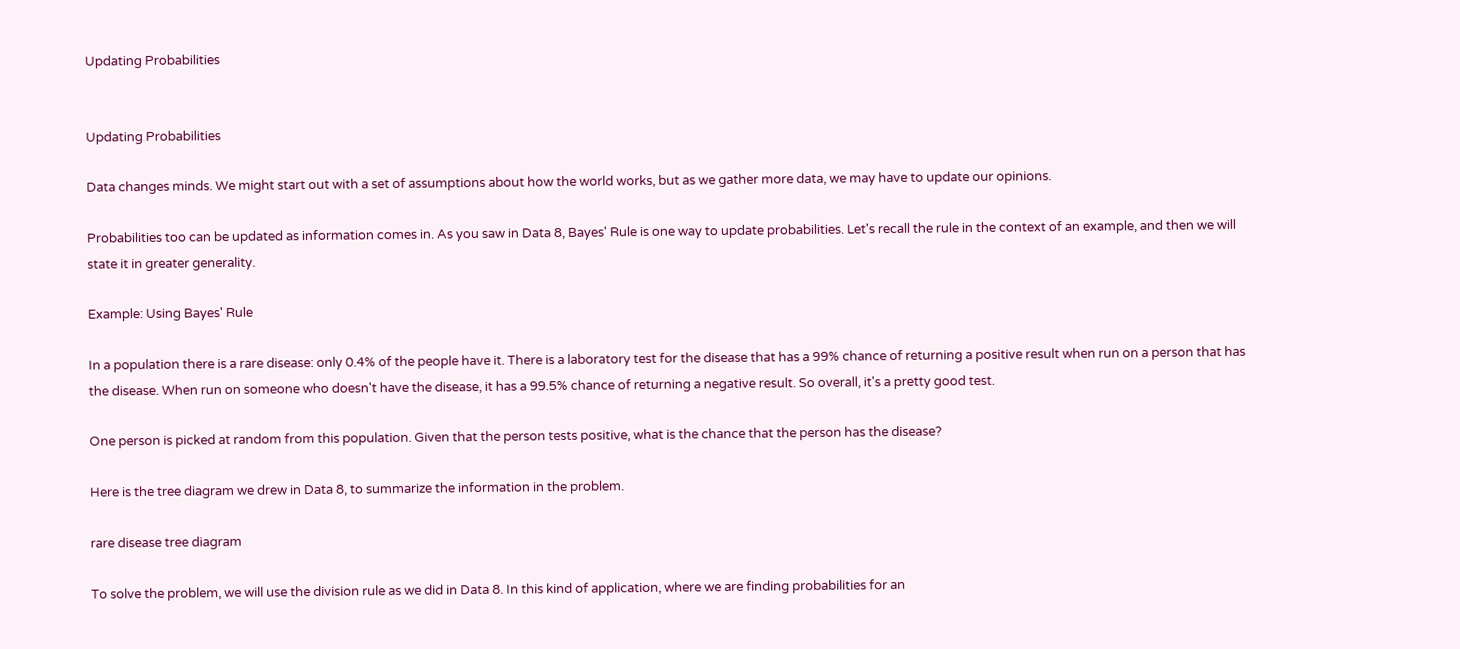Updating Probabilities


Updating Probabilities

Data changes minds. We might start out with a set of assumptions about how the world works, but as we gather more data, we may have to update our opinions.

Probabilities too can be updated as information comes in. As you saw in Data 8, Bayes' Rule is one way to update probabilities. Let's recall the rule in the context of an example, and then we will state it in greater generality.

Example: Using Bayes' Rule

In a population there is a rare disease: only 0.4% of the people have it. There is a laboratory test for the disease that has a 99% chance of returning a positive result when run on a person that has the disease. When run on someone who doesn't have the disease, it has a 99.5% chance of returning a negative result. So overall, it's a pretty good test.

One person is picked at random from this population. Given that the person tests positive, what is the chance that the person has the disease?

Here is the tree diagram we drew in Data 8, to summarize the information in the problem.

rare disease tree diagram

To solve the problem, we will use the division rule as we did in Data 8. In this kind of application, where we are finding probabilities for an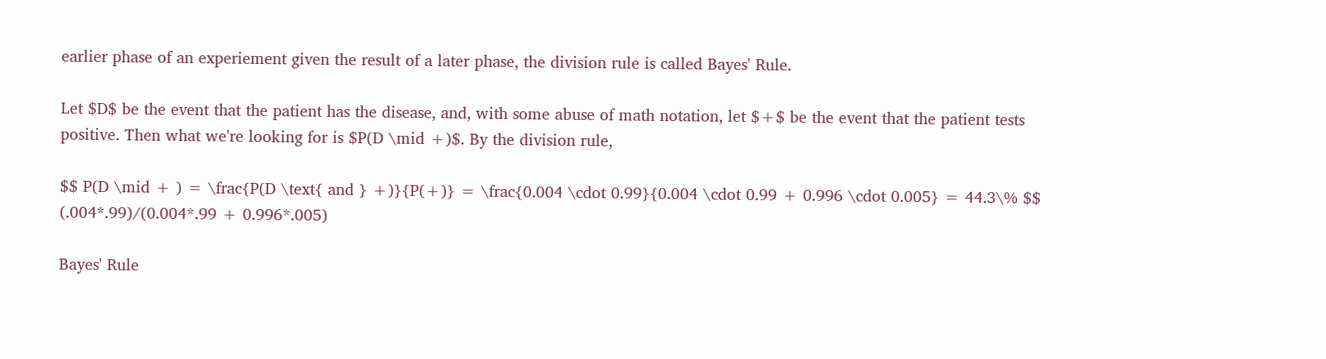earlier phase of an experiement given the result of a later phase, the division rule is called Bayes' Rule.

Let $D$ be the event that the patient has the disease, and, with some abuse of math notation, let $+$ be the event that the patient tests positive. Then what we're looking for is $P(D \mid +)$. By the division rule,

$$ P(D \mid + ) = \frac{P(D \text{ and } +)}{P(+)} = \frac{0.004 \cdot 0.99}{0.004 \cdot 0.99 + 0.996 \cdot 0.005} = 44.3\% $$
(.004*.99)/(0.004*.99 + 0.996*.005)

Bayes' Rule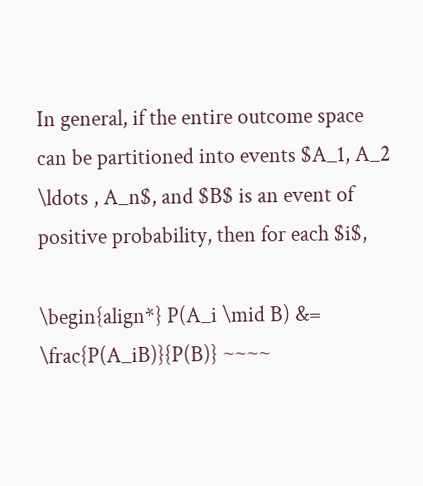In general, if the entire outcome space can be partitioned into events $A_1, A_2 \ldots , A_n$, and $B$ is an event of positive probability, then for each $i$,

\begin{align*} P(A_i \mid B) &= \frac{P(A_iB)}{P(B)} ~~~~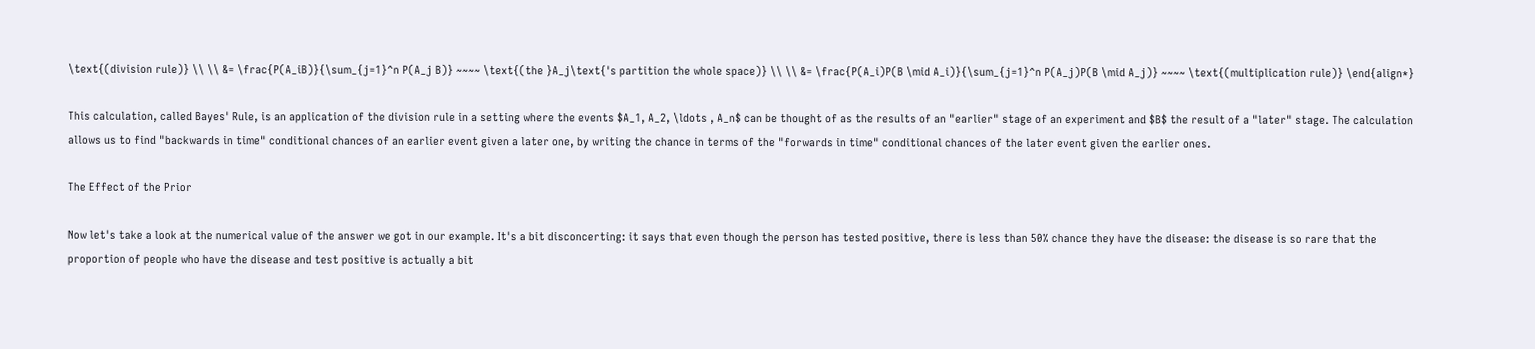\text{(division rule)} \\ \\ &= \frac{P(A_iB)}{\sum_{j=1}^n P(A_j B)} ~~~~ \text{(the }A_j\text{'s partition the whole space)} \\ \\ &= \frac{P(A_i)P(B \mid A_i)}{\sum_{j=1}^n P(A_j)P(B \mid A_j)} ~~~~ \text{(multiplication rule)} \end{align*}

This calculation, called Bayes' Rule, is an application of the division rule in a setting where the events $A_1, A_2, \ldots , A_n$ can be thought of as the results of an "earlier" stage of an experiment and $B$ the result of a "later" stage. The calculation allows us to find "backwards in time" conditional chances of an earlier event given a later one, by writing the chance in terms of the "forwards in time" conditional chances of the later event given the earlier ones.

The Effect of the Prior

Now let's take a look at the numerical value of the answer we got in our example. It's a bit disconcerting: it says that even though the person has tested positive, there is less than 50% chance they have the disease: the disease is so rare that the proportion of people who have the disease and test positive is actually a bit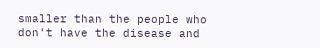smaller than the people who don't have the disease and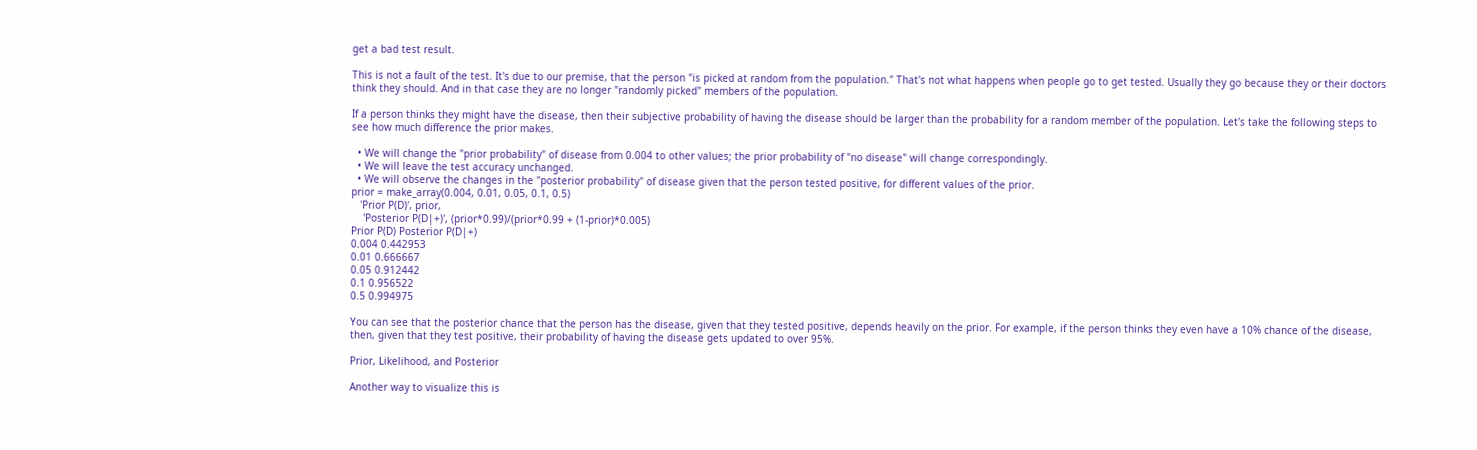get a bad test result.

This is not a fault of the test. It's due to our premise, that the person "is picked at random from the population." That's not what happens when people go to get tested. Usually they go because they or their doctors think they should. And in that case they are no longer "randomly picked" members of the population.

If a person thinks they might have the disease, then their subjective probability of having the disease should be larger than the probability for a random member of the population. Let's take the following steps to see how much difference the prior makes.

  • We will change the "prior probability" of disease from 0.004 to other values; the prior probability of "no disease" will change correspondingly.
  • We will leave the test accuracy unchanged.
  • We will observe the changes in the "posterior probability" of disease given that the person tested positive, for different values of the prior.
prior = make_array(0.004, 0.01, 0.05, 0.1, 0.5)
   'Prior P(D)', prior,
    'Posterior P(D|+)', (prior*0.99)/(prior*0.99 + (1-prior)*0.005)
Prior P(D) Posterior P(D|+)
0.004 0.442953
0.01 0.666667
0.05 0.912442
0.1 0.956522
0.5 0.994975

You can see that the posterior chance that the person has the disease, given that they tested positive, depends heavily on the prior. For example, if the person thinks they even have a 10% chance of the disease, then, given that they test positive, their probability of having the disease gets updated to over 95%.

Prior, Likelihood, and Posterior

Another way to visualize this is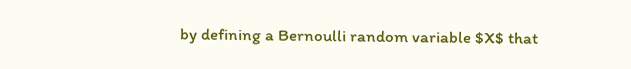by defining a Bernoulli random variable $X$ that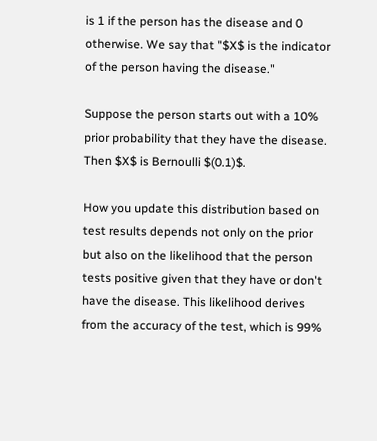is 1 if the person has the disease and 0 otherwise. We say that "$X$ is the indicator of the person having the disease."

Suppose the person starts out with a 10% prior probability that they have the disease. Then $X$ is Bernoulli $(0.1)$.

How you update this distribution based on test results depends not only on the prior but also on the likelihood that the person tests positive given that they have or don't have the disease. This likelihood derives from the accuracy of the test, which is 99%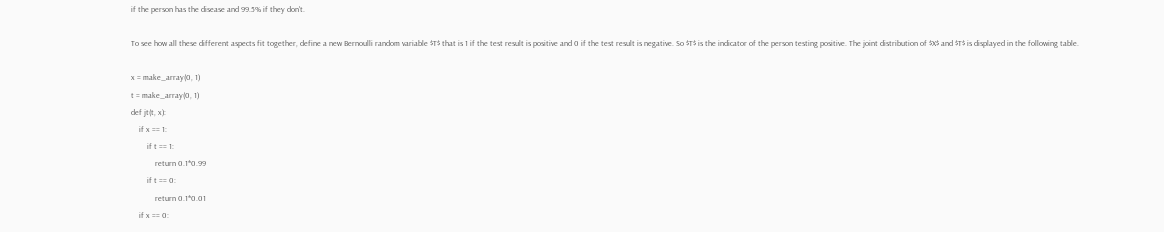if the person has the disease and 99.5% if they don't.

To see how all these different aspects fit together, define a new Bernoulli random variable $T$ that is 1 if the test result is positive and 0 if the test result is negative. So $T$ is the indicator of the person testing positive. The joint distribution of $X$ and $T$ is displayed in the following table.

x = make_array(0, 1)
t = make_array(0, 1)
def jt(t, x):
    if x == 1:
        if t == 1:
            return 0.1*0.99
        if t == 0:
            return 0.1*0.01
    if x == 0: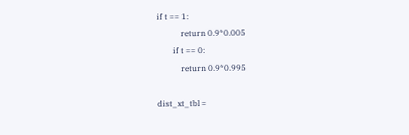if t == 1:
            return 0.9*0.005
        if t == 0:
            return 0.9*0.995

dist_xt_tbl =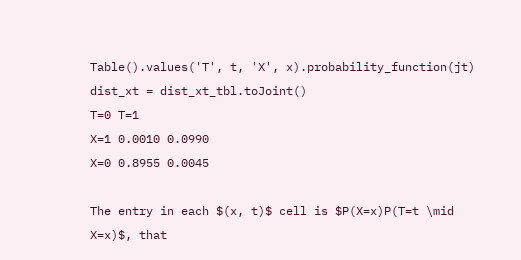Table().values('T', t, 'X', x).probability_function(jt)
dist_xt = dist_xt_tbl.toJoint()
T=0 T=1
X=1 0.0010 0.0990
X=0 0.8955 0.0045

The entry in each $(x, t)$ cell is $P(X=x)P(T=t \mid X=x)$, that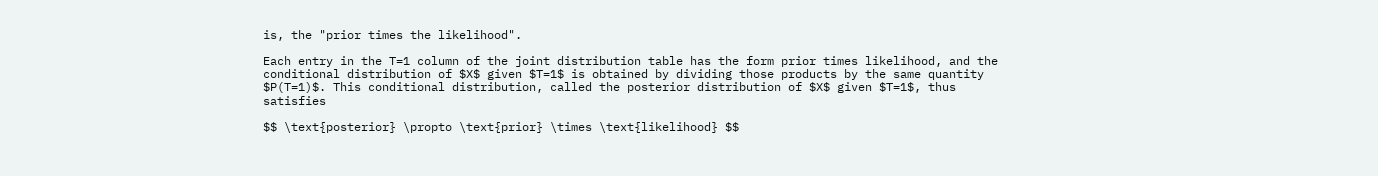is, the "prior times the likelihood".

Each entry in the T=1 column of the joint distribution table has the form prior times likelihood, and the conditional distribution of $X$ given $T=1$ is obtained by dividing those products by the same quantity $P(T=1)$. This conditional distribution, called the posterior distribution of $X$ given $T=1$, thus satisfies

$$ \text{posterior} \propto \text{prior} \times \text{likelihood} $$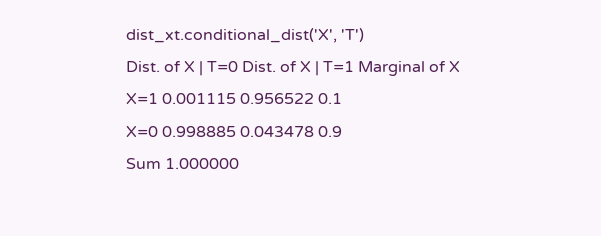dist_xt.conditional_dist('X', 'T')
Dist. of X | T=0 Dist. of X | T=1 Marginal of X
X=1 0.001115 0.956522 0.1
X=0 0.998885 0.043478 0.9
Sum 1.000000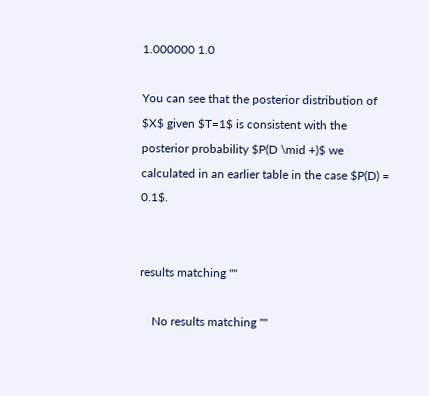1.000000 1.0

You can see that the posterior distribution of $X$ given $T=1$ is consistent with the posterior probability $P(D \mid +)$ we calculated in an earlier table in the case $P(D) = 0.1$.


results matching ""

    No results matching ""